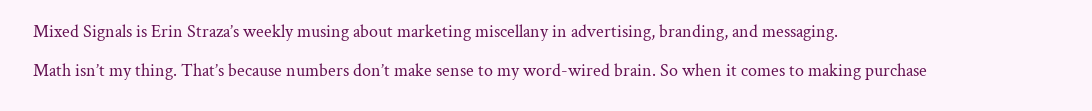Mixed Signals is Erin Straza’s weekly musing about marketing miscellany in advertising, branding, and messaging.

Math isn’t my thing. That’s because numbers don’t make sense to my word-wired brain. So when it comes to making purchase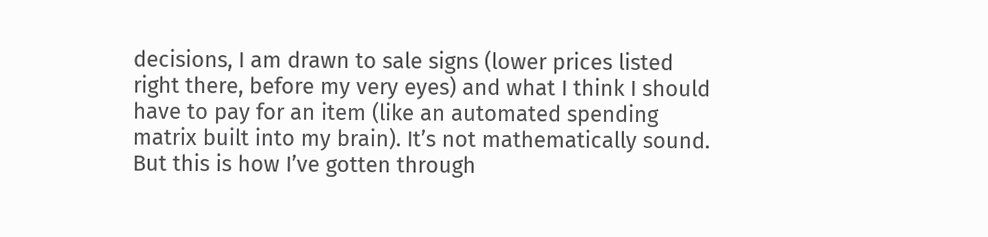decisions, I am drawn to sale signs (lower prices listed right there, before my very eyes) and what I think I should have to pay for an item (like an automated spending matrix built into my brain). It’s not mathematically sound. But this is how I’ve gotten through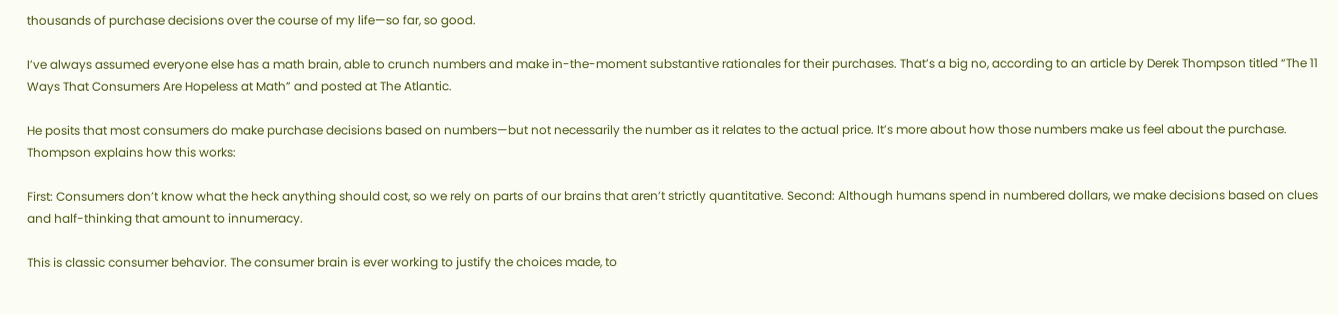thousands of purchase decisions over the course of my life—so far, so good.

I’ve always assumed everyone else has a math brain, able to crunch numbers and make in-the-moment substantive rationales for their purchases. That’s a big no, according to an article by Derek Thompson titled “The 11 Ways That Consumers Are Hopeless at Math” and posted at The Atlantic.

He posits that most consumers do make purchase decisions based on numbers—but not necessarily the number as it relates to the actual price. It’s more about how those numbers make us feel about the purchase. Thompson explains how this works:

First: Consumers don’t know what the heck anything should cost, so we rely on parts of our brains that aren’t strictly quantitative. Second: Although humans spend in numbered dollars, we make decisions based on clues and half-thinking that amount to innumeracy.

This is classic consumer behavior. The consumer brain is ever working to justify the choices made, to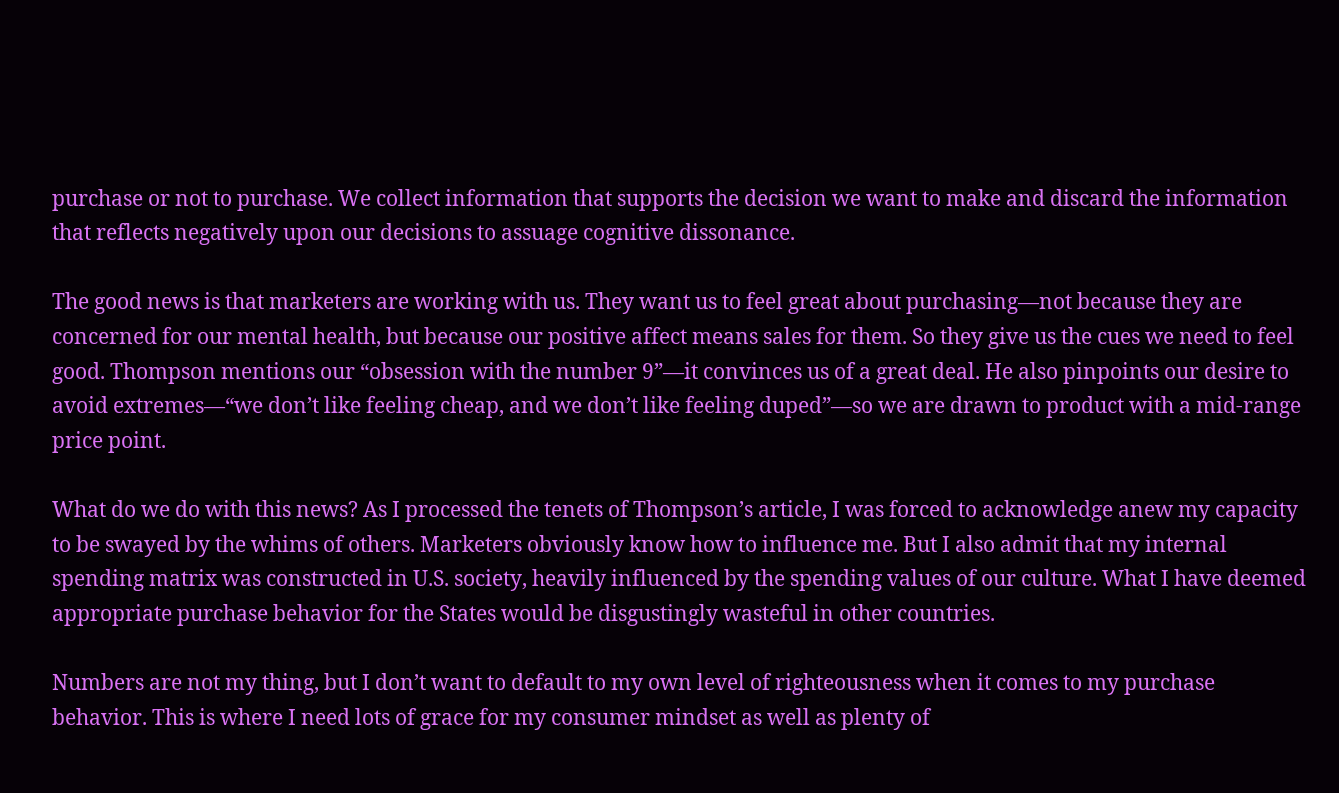purchase or not to purchase. We collect information that supports the decision we want to make and discard the information that reflects negatively upon our decisions to assuage cognitive dissonance.

The good news is that marketers are working with us. They want us to feel great about purchasing—not because they are concerned for our mental health, but because our positive affect means sales for them. So they give us the cues we need to feel good. Thompson mentions our “obsession with the number 9”—it convinces us of a great deal. He also pinpoints our desire to avoid extremes—“we don’t like feeling cheap, and we don’t like feeling duped”—so we are drawn to product with a mid-range price point.

What do we do with this news? As I processed the tenets of Thompson’s article, I was forced to acknowledge anew my capacity to be swayed by the whims of others. Marketers obviously know how to influence me. But I also admit that my internal spending matrix was constructed in U.S. society, heavily influenced by the spending values of our culture. What I have deemed appropriate purchase behavior for the States would be disgustingly wasteful in other countries.

Numbers are not my thing, but I don’t want to default to my own level of righteousness when it comes to my purchase behavior. This is where I need lots of grace for my consumer mindset as well as plenty of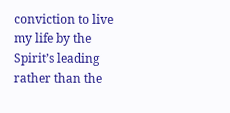conviction to live my life by the Spirit’s leading rather than the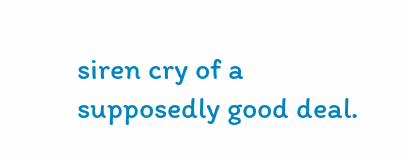siren cry of a supposedly good deal.